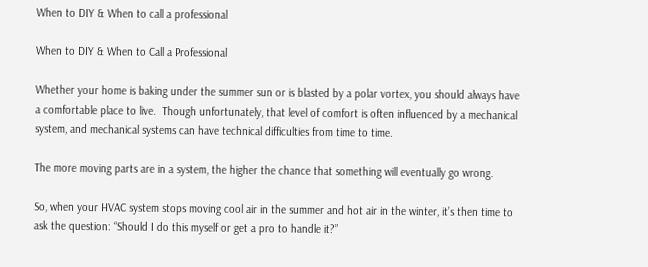When to DIY & When to call a professional

When to DIY & When to Call a Professional

Whether your home is baking under the summer sun or is blasted by a polar vortex, you should always have a comfortable place to live.  Though unfortunately, that level of comfort is often influenced by a mechanical system, and mechanical systems can have technical difficulties from time to time.

The more moving parts are in a system, the higher the chance that something will eventually go wrong.

So, when your HVAC system stops moving cool air in the summer and hot air in the winter, it’s then time to ask the question: “Should I do this myself or get a pro to handle it?”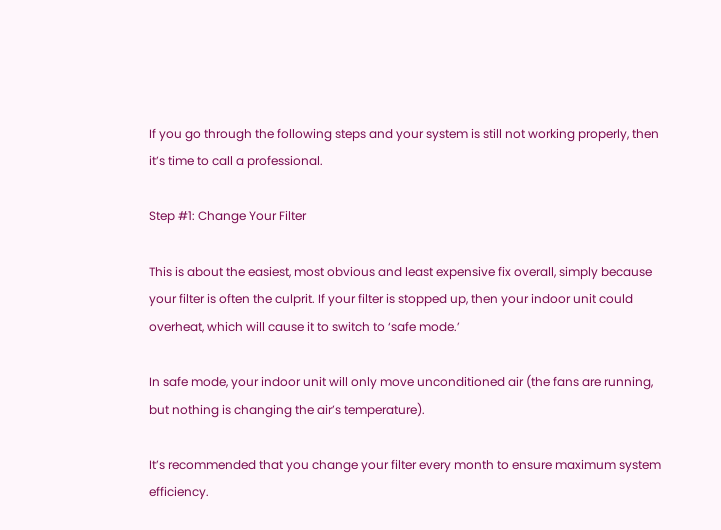If you go through the following steps and your system is still not working properly, then it’s time to call a professional.

Step #1: Change Your Filter

This is about the easiest, most obvious and least expensive fix overall, simply because your filter is often the culprit. If your filter is stopped up, then your indoor unit could overheat, which will cause it to switch to ‘safe mode.’

In safe mode, your indoor unit will only move unconditioned air (the fans are running, but nothing is changing the air’s temperature).

It’s recommended that you change your filter every month to ensure maximum system efficiency.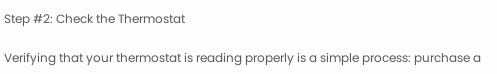Step #2: Check the Thermostat

Verifying that your thermostat is reading properly is a simple process: purchase a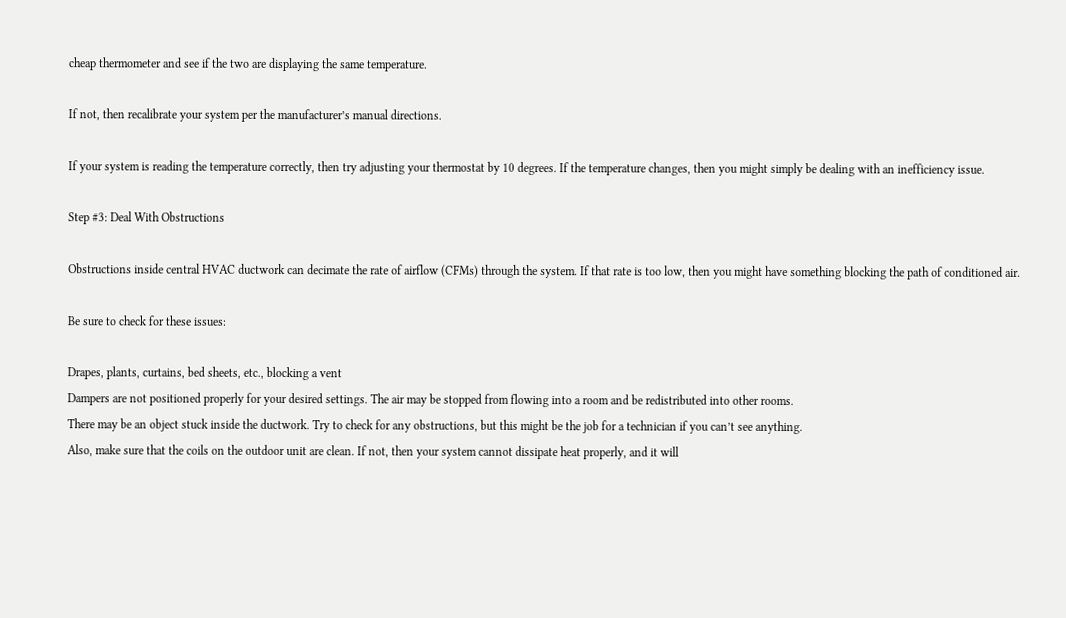cheap thermometer and see if the two are displaying the same temperature.

If not, then recalibrate your system per the manufacturer’s manual directions.

If your system is reading the temperature correctly, then try adjusting your thermostat by 10 degrees. If the temperature changes, then you might simply be dealing with an inefficiency issue.

Step #3: Deal With Obstructions

Obstructions inside central HVAC ductwork can decimate the rate of airflow (CFMs) through the system. If that rate is too low, then you might have something blocking the path of conditioned air.

Be sure to check for these issues:

Drapes, plants, curtains, bed sheets, etc., blocking a vent
Dampers are not positioned properly for your desired settings. The air may be stopped from flowing into a room and be redistributed into other rooms.
There may be an object stuck inside the ductwork. Try to check for any obstructions, but this might be the job for a technician if you can’t see anything.
Also, make sure that the coils on the outdoor unit are clean. If not, then your system cannot dissipate heat properly, and it will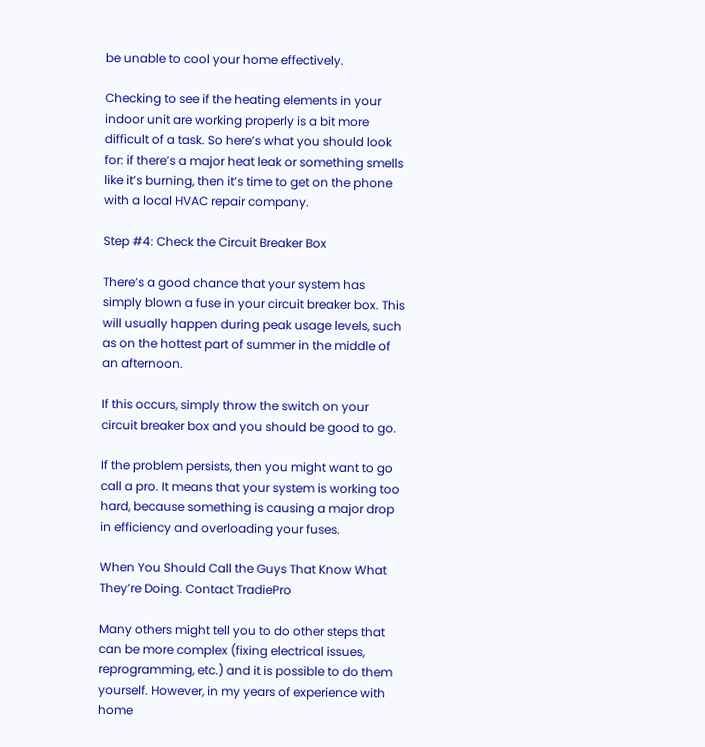be unable to cool your home effectively.

Checking to see if the heating elements in your indoor unit are working properly is a bit more difficult of a task. So here’s what you should look for: if there’s a major heat leak or something smells like it’s burning, then it’s time to get on the phone with a local HVAC repair company.

Step #4: Check the Circuit Breaker Box

There’s a good chance that your system has simply blown a fuse in your circuit breaker box. This will usually happen during peak usage levels, such as on the hottest part of summer in the middle of an afternoon.

If this occurs, simply throw the switch on your circuit breaker box and you should be good to go.

If the problem persists, then you might want to go call a pro. It means that your system is working too hard, because something is causing a major drop in efficiency and overloading your fuses.

When You Should Call the Guys That Know What They’re Doing. Contact TradiePro

Many others might tell you to do other steps that can be more complex (fixing electrical issues, reprogramming, etc.) and it is possible to do them yourself. However, in my years of experience with home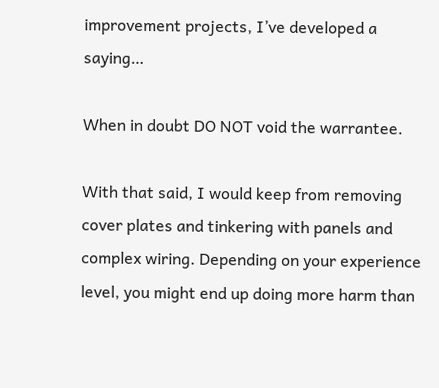improvement projects, I’ve developed a saying…

When in doubt DO NOT void the warrantee.

With that said, I would keep from removing cover plates and tinkering with panels and complex wiring. Depending on your experience level, you might end up doing more harm than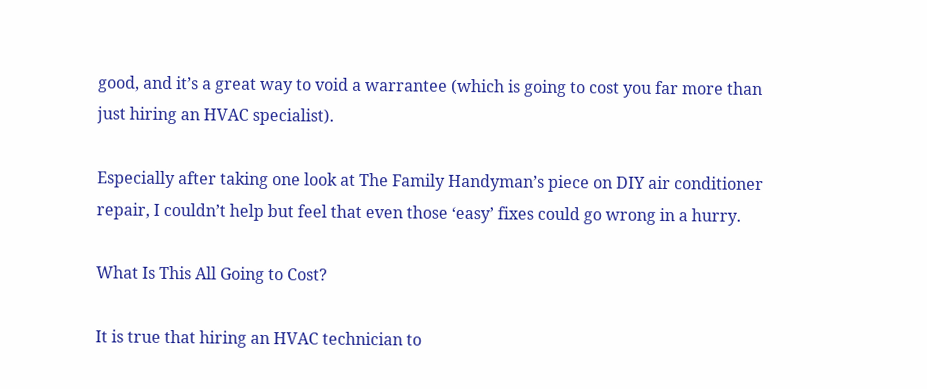good, and it’s a great way to void a warrantee (which is going to cost you far more than just hiring an HVAC specialist).

Especially after taking one look at The Family Handyman’s piece on DIY air conditioner repair, I couldn’t help but feel that even those ‘easy’ fixes could go wrong in a hurry.

What Is This All Going to Cost?

It is true that hiring an HVAC technician to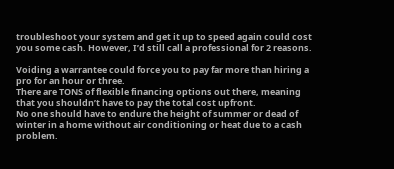troubleshoot your system and get it up to speed again could cost you some cash. However, I’d still call a professional for 2 reasons.

Voiding a warrantee could force you to pay far more than hiring a pro for an hour or three.
There are TONS of flexible financing options out there, meaning that you shouldn’t have to pay the total cost upfront.
No one should have to endure the height of summer or dead of winter in a home without air conditioning or heat due to a cash problem.